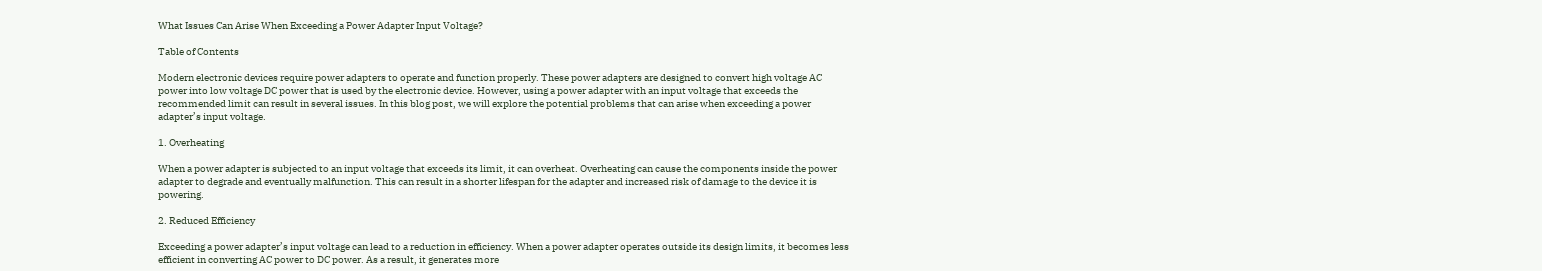What Issues Can Arise When Exceeding a Power Adapter Input Voltage?

Table of Contents

Modern electronic devices require power adapters to operate and function properly. These power adapters are designed to convert high voltage AC power into low voltage DC power that is used by the electronic device. However, using a power adapter with an input voltage that exceeds the recommended limit can result in several issues. In this blog post, we will explore the potential problems that can arise when exceeding a power adapter’s input voltage.

1. Overheating

When a power adapter is subjected to an input voltage that exceeds its limit, it can overheat. Overheating can cause the components inside the power adapter to degrade and eventually malfunction. This can result in a shorter lifespan for the adapter and increased risk of damage to the device it is powering.

2. Reduced Efficiency

Exceeding a power adapter’s input voltage can lead to a reduction in efficiency. When a power adapter operates outside its design limits, it becomes less efficient in converting AC power to DC power. As a result, it generates more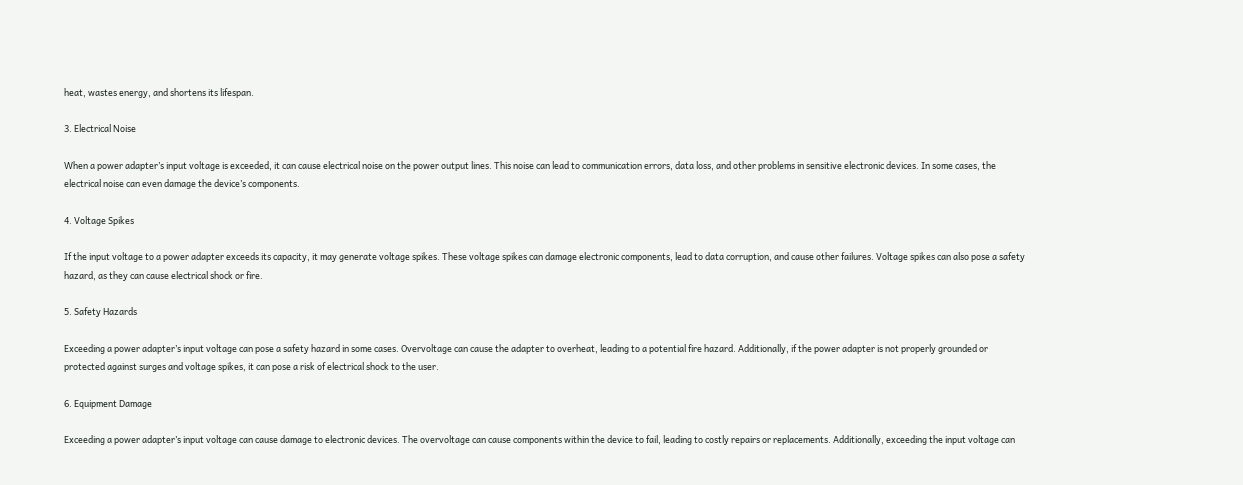heat, wastes energy, and shortens its lifespan.

3. Electrical Noise

When a power adapter’s input voltage is exceeded, it can cause electrical noise on the power output lines. This noise can lead to communication errors, data loss, and other problems in sensitive electronic devices. In some cases, the electrical noise can even damage the device’s components.

4. Voltage Spikes

If the input voltage to a power adapter exceeds its capacity, it may generate voltage spikes. These voltage spikes can damage electronic components, lead to data corruption, and cause other failures. Voltage spikes can also pose a safety hazard, as they can cause electrical shock or fire.

5. Safety Hazards

Exceeding a power adapter’s input voltage can pose a safety hazard in some cases. Overvoltage can cause the adapter to overheat, leading to a potential fire hazard. Additionally, if the power adapter is not properly grounded or protected against surges and voltage spikes, it can pose a risk of electrical shock to the user.

6. Equipment Damage

Exceeding a power adapter’s input voltage can cause damage to electronic devices. The overvoltage can cause components within the device to fail, leading to costly repairs or replacements. Additionally, exceeding the input voltage can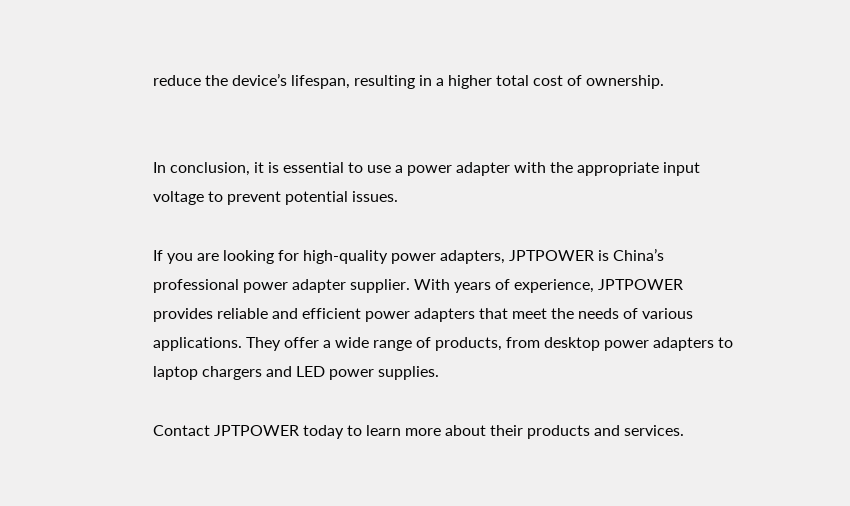reduce the device’s lifespan, resulting in a higher total cost of ownership.


In conclusion, it is essential to use a power adapter with the appropriate input voltage to prevent potential issues.

If you are looking for high-quality power adapters, JPTPOWER is China’s professional power adapter supplier. With years of experience, JPTPOWER provides reliable and efficient power adapters that meet the needs of various applications. They offer a wide range of products, from desktop power adapters to laptop chargers and LED power supplies.

Contact JPTPOWER today to learn more about their products and services.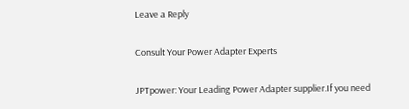Leave a Reply

Consult Your Power Adapter Experts

JPTpower: Your Leading Power Adapter supplier.If you need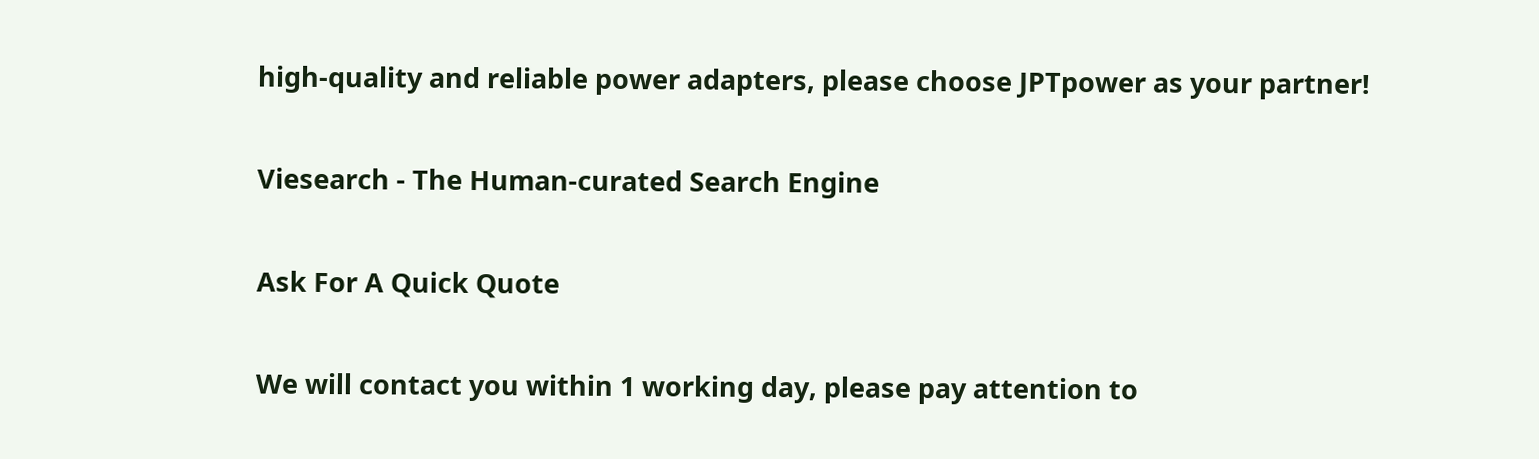high-quality and reliable power adapters, please choose JPTpower as your partner!

Viesearch - The Human-curated Search Engine

Ask For A Quick Quote

We will contact you within 1 working day, please pay attention to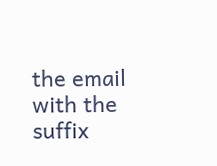the email with the suffix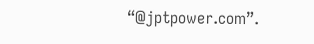“@jptpower.com”.